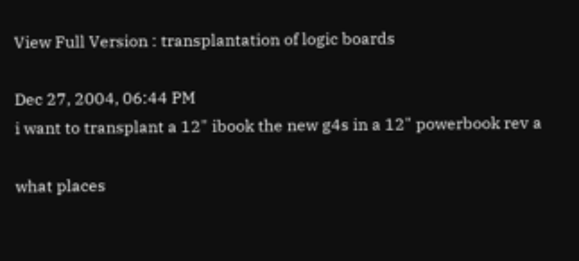View Full Version : transplantation of logic boards

Dec 27, 2004, 06:44 PM
i want to transplant a 12" ibook the new g4s in a 12" powerbook rev a

what places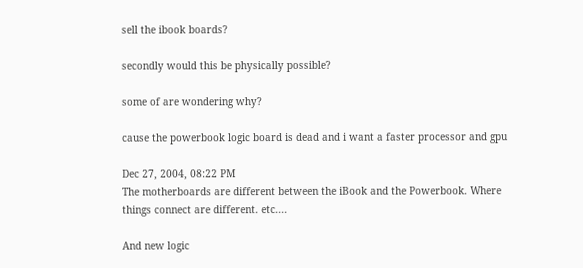sell the ibook boards?

secondly would this be physically possible?

some of are wondering why?

cause the powerbook logic board is dead and i want a faster processor and gpu

Dec 27, 2004, 08:22 PM
The motherboards are different between the iBook and the Powerbook. Where things connect are different. etc....

And new logic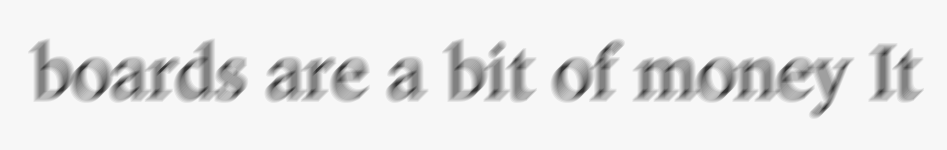boards are a bit of money It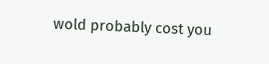wold probably cost you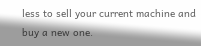less to sell your current machine and buy a new one.